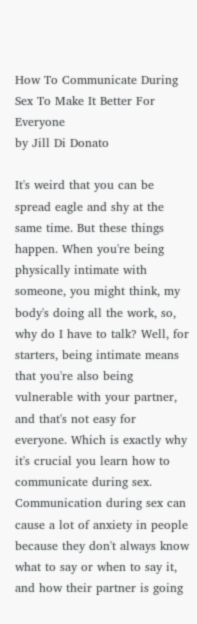How To Communicate During Sex To Make It Better For Everyone
by Jill Di Donato

It's weird that you can be spread eagle and shy at the same time. But these things happen. When you're being physically intimate with someone, you might think, my body's doing all the work, so, why do I have to talk? Well, for starters, being intimate means that you're also being vulnerable with your partner, and that's not easy for everyone. Which is exactly why it's crucial you learn how to communicate during sex. Communication during sex can cause a lot of anxiety in people because they don't always know what to say or when to say it, and how their partner is going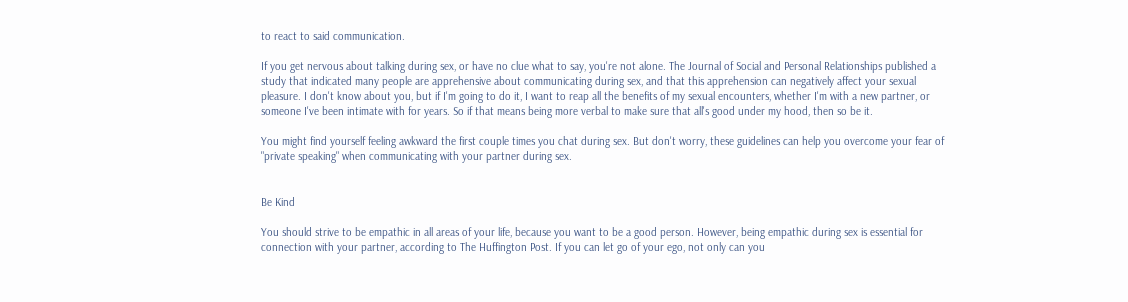to react to said communication.

If you get nervous about talking during sex, or have no clue what to say, you're not alone. The Journal of Social and Personal Relationships published a study that indicated many people are apprehensive about communicating during sex, and that this apprehension can negatively affect your sexual pleasure. I don't know about you, but if I'm going to do it, I want to reap all the benefits of my sexual encounters, whether I'm with a new partner, or someone I've been intimate with for years. So if that means being more verbal to make sure that all's good under my hood, then so be it.

You might find yourself feeling awkward the first couple times you chat during sex. But don't worry, these guidelines can help you overcome your fear of "private speaking" when communicating with your partner during sex.


Be Kind

You should strive to be empathic in all areas of your life, because you want to be a good person. However, being empathic during sex is essential for connection with your partner, according to The Huffington Post. If you can let go of your ego, not only can you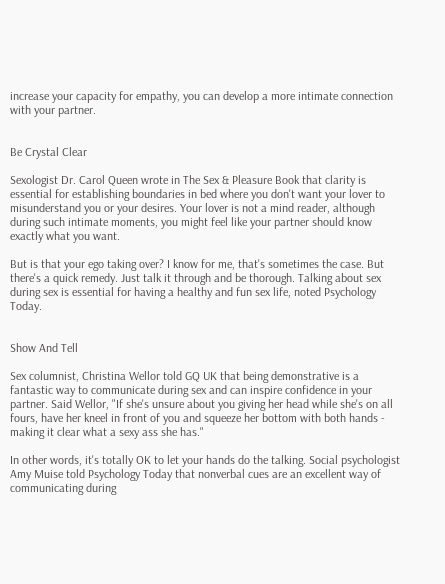increase your capacity for empathy, you can develop a more intimate connection with your partner.


Be Crystal Clear

Sexologist Dr. Carol Queen wrote in The Sex & Pleasure Book that clarity is essential for establishing boundaries in bed where you don't want your lover to misunderstand you or your desires. Your lover is not a mind reader, although during such intimate moments, you might feel like your partner should know exactly what you want.

But is that your ego taking over? I know for me, that's sometimes the case. But there's a quick remedy. Just talk it through and be thorough. Talking about sex during sex is essential for having a healthy and fun sex life, noted Psychology Today.


Show And Tell

Sex columnist, Christina Wellor told GQ UK that being demonstrative is a fantastic way to communicate during sex and can inspire confidence in your partner. Said Wellor, "If she's unsure about you giving her head while she's on all fours, have her kneel in front of you and squeeze her bottom with both hands - making it clear what a sexy ass she has."

In other words, it's totally OK to let your hands do the talking. Social psychologist Amy Muise told Psychology Today that nonverbal cues are an excellent way of communicating during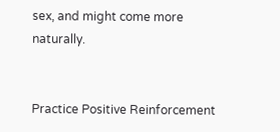sex, and might come more naturally.


Practice Positive Reinforcement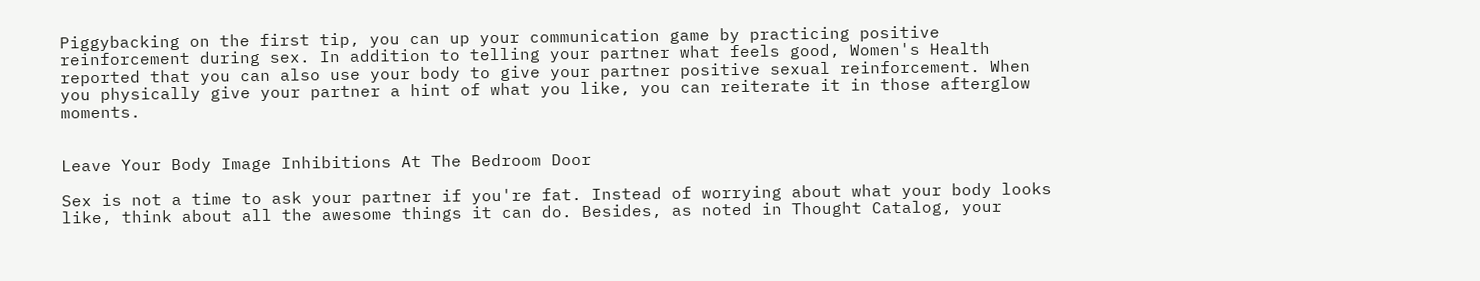Piggybacking on the first tip, you can up your communication game by practicing positive reinforcement during sex. In addition to telling your partner what feels good, Women's Health reported that you can also use your body to give your partner positive sexual reinforcement. When you physically give your partner a hint of what you like, you can reiterate it in those afterglow moments.


Leave Your Body Image Inhibitions At The Bedroom Door

Sex is not a time to ask your partner if you're fat. Instead of worrying about what your body looks like, think about all the awesome things it can do. Besides, as noted in Thought Catalog, your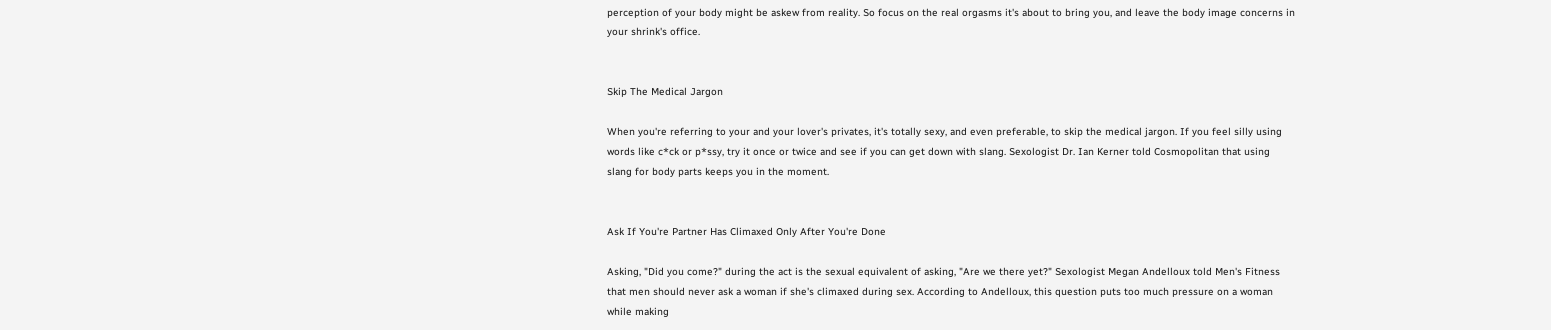perception of your body might be askew from reality. So focus on the real orgasms it's about to bring you, and leave the body image concerns in your shrink's office.


Skip The Medical Jargon

When you're referring to your and your lover's privates, it's totally sexy, and even preferable, to skip the medical jargon. If you feel silly using words like c*ck or p*ssy, try it once or twice and see if you can get down with slang. Sexologist Dr. Ian Kerner told Cosmopolitan that using slang for body parts keeps you in the moment.


Ask If You're Partner Has Climaxed Only After You're Done

Asking, "Did you come?" during the act is the sexual equivalent of asking, "Are we there yet?" Sexologist Megan Andelloux told Men's Fitness that men should never ask a woman if she's climaxed during sex. According to Andelloux, this question puts too much pressure on a woman while making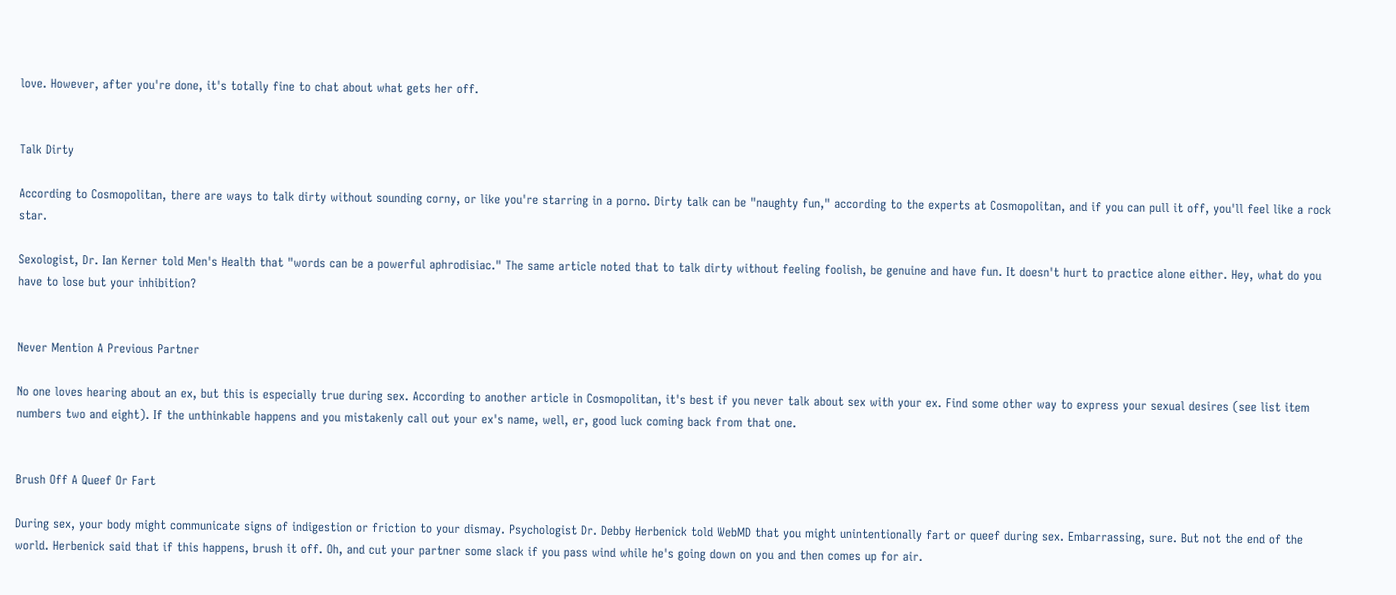love. However, after you're done, it's totally fine to chat about what gets her off.


Talk Dirty

According to Cosmopolitan, there are ways to talk dirty without sounding corny, or like you're starring in a porno. Dirty talk can be "naughty fun," according to the experts at Cosmopolitan, and if you can pull it off, you'll feel like a rock star.

Sexologist, Dr. Ian Kerner told Men's Health that "words can be a powerful aphrodisiac." The same article noted that to talk dirty without feeling foolish, be genuine and have fun. It doesn't hurt to practice alone either. Hey, what do you have to lose but your inhibition?


Never Mention A Previous Partner

No one loves hearing about an ex, but this is especially true during sex. According to another article in Cosmopolitan, it's best if you never talk about sex with your ex. Find some other way to express your sexual desires (see list item numbers two and eight). If the unthinkable happens and you mistakenly call out your ex's name, well, er, good luck coming back from that one.


Brush Off A Queef Or Fart

During sex, your body might communicate signs of indigestion or friction to your dismay. Psychologist Dr. Debby Herbenick told WebMD that you might unintentionally fart or queef during sex. Embarrassing, sure. But not the end of the world. Herbenick said that if this happens, brush it off. Oh, and cut your partner some slack if you pass wind while he's going down on you and then comes up for air.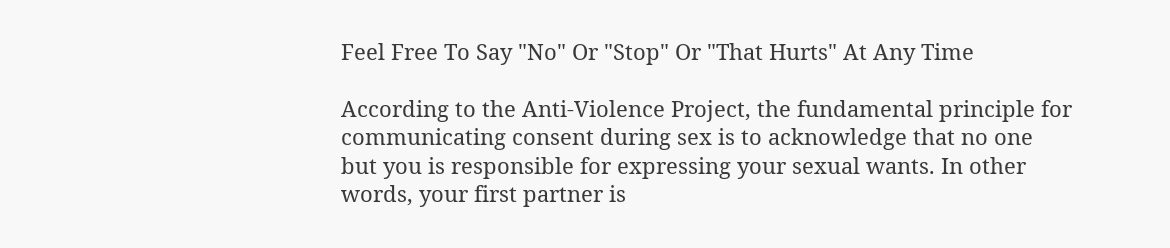Feel Free To Say "No" Or "Stop" Or "That Hurts" At Any Time

According to the Anti-Violence Project, the fundamental principle for communicating consent during sex is to acknowledge that no one but you is responsible for expressing your sexual wants. In other words, your first partner is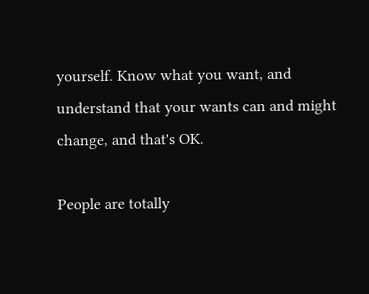yourself. Know what you want, and understand that your wants can and might change, and that's OK.

People are totally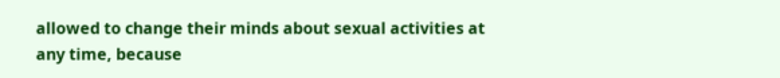allowed to change their minds about sexual activities at any time, because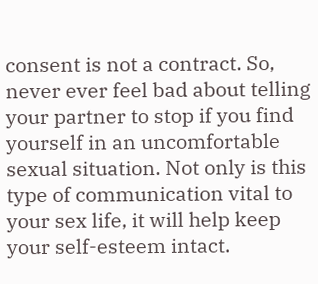consent is not a contract. So, never ever feel bad about telling your partner to stop if you find yourself in an uncomfortable sexual situation. Not only is this type of communication vital to your sex life, it will help keep your self-esteem intact.